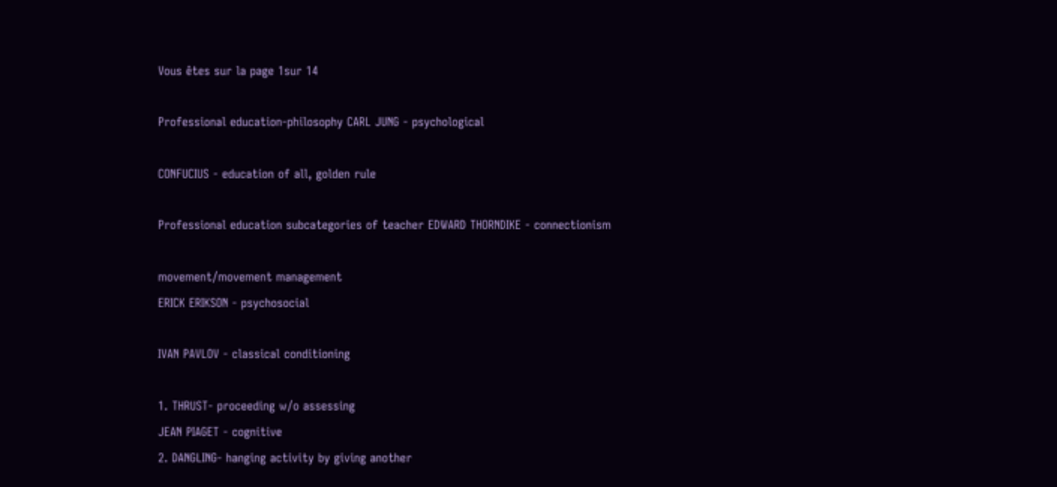Vous êtes sur la page 1sur 14

Professional education-philosophy CARL JUNG - psychological

CONFUCIUS - education of all, golden rule

Professional education subcategories of teacher EDWARD THORNDIKE - connectionism

movement/movement management
ERICK ERIKSON - psychosocial

IVAN PAVLOV - classical conditioning

1. THRUST- proceeding w/o assessing
JEAN PIAGET - cognitive
2. DANGLING- hanging activity by giving another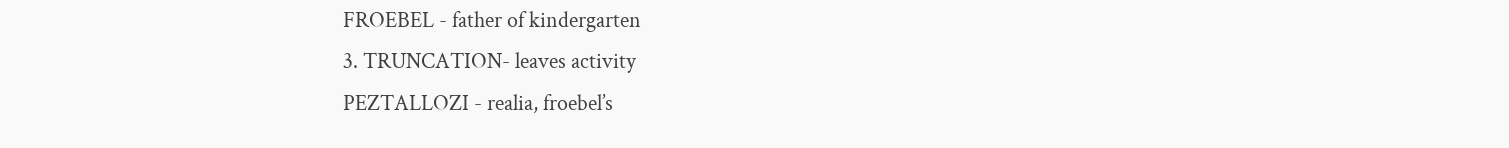FROEBEL - father of kindergarten
3. TRUNCATION- leaves activity
PEZTALLOZI - realia, froebel’s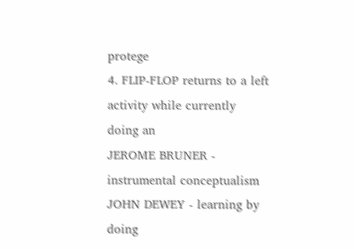protege
4. FLIP-FLOP returns to a left activity while currently doing an
JEROME BRUNER - instrumental conceptualism
JOHN DEWEY - learning by doing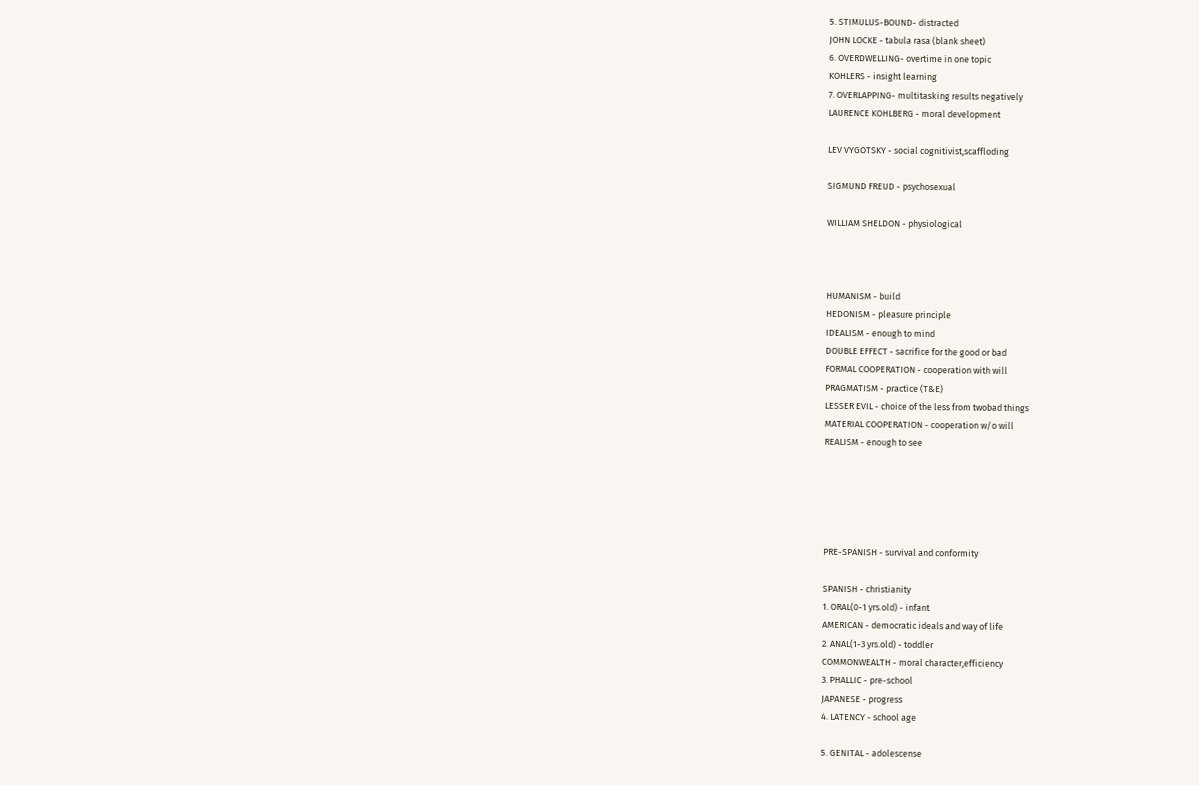5. STIMULUS-BOUND- distracted
JOHN LOCKE - tabula rasa (blank sheet)
6. OVERDWELLING- overtime in one topic
KOHLERS - insight learning
7. OVERLAPPING- multitasking results negatively
LAURENCE KOHLBERG - moral development

LEV VYGOTSKY - social cognitivist,scaffloding

SIGMUND FREUD - psychosexual

WILLIAM SHELDON - physiological



HUMANISM - build
HEDONISM - pleasure principle
IDEALISM - enough to mind
DOUBLE EFFECT - sacrifice for the good or bad
FORMAL COOPERATION - cooperation with will
PRAGMATISM - practice (T&E)
LESSER EVIL - choice of the less from twobad things
MATERIAL COOPERATION - cooperation w/o will
REALISM - enough to see





PRE-SPANISH - survival and conformity

SPANISH - christianity
1. ORAL(0-1 yrs.old) - infant
AMERICAN - democratic ideals and way of life
2. ANAL(1-3 yrs.old) - toddler
COMMONWEALTH - moral character,efficiency
3. PHALLIC - pre-school
JAPANESE - progress
4. LATENCY - school age

5. GENITAL - adolescense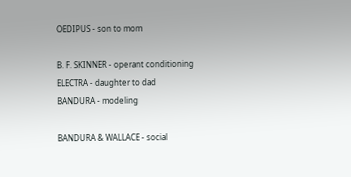OEDIPUS - son to mom

B. F. SKINNER - operant conditioning
ELECTRA - daughter to dad
BANDURA - modeling

BANDURA & WALLACE - social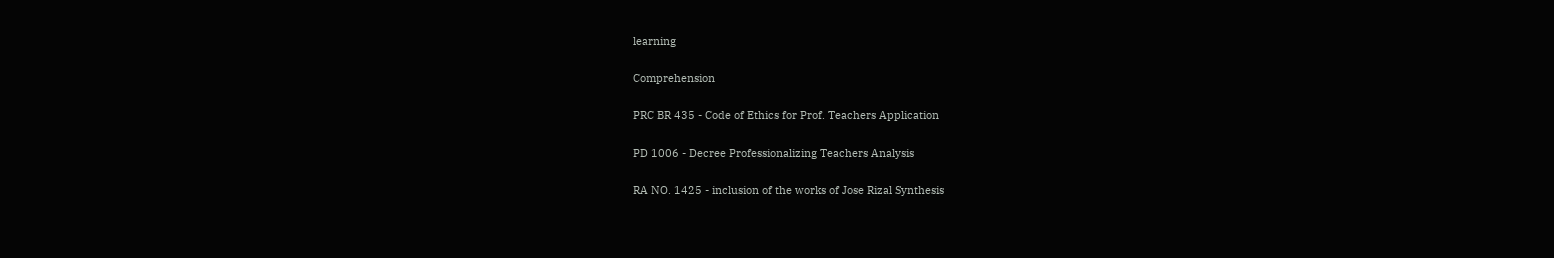learning

Comprehension

PRC BR 435 - Code of Ethics for Prof. Teachers Application

PD 1006 - Decree Professionalizing Teachers Analysis

RA NO. 1425 - inclusion of the works of Jose Rizal Synthesis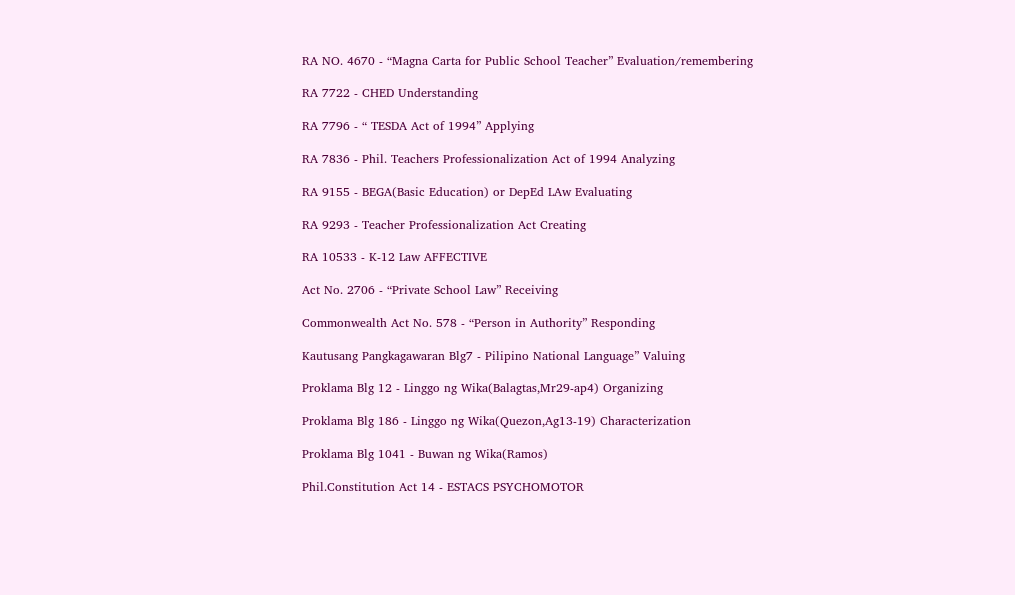RA NO. 4670 - “Magna Carta for Public School Teacher” Evaluation/remembering

RA 7722 - CHED Understanding

RA 7796 - “ TESDA Act of 1994” Applying

RA 7836 - Phil. Teachers Professionalization Act of 1994 Analyzing

RA 9155 - BEGA(Basic Education) or DepEd LAw Evaluating

RA 9293 - Teacher Professionalization Act Creating

RA 10533 - K-12 Law AFFECTIVE

Act No. 2706 - “Private School Law” Receiving

Commonwealth Act No. 578 - “Person in Authority” Responding

Kautusang Pangkagawaran Blg7 - Pilipino National Language” Valuing

Proklama Blg 12 - Linggo ng Wika(Balagtas,Mr29-ap4) Organizing

Proklama Blg 186 - Linggo ng Wika(Quezon,Ag13-19) Characterization

Proklama Blg 1041 - Buwan ng Wika(Ramos)

Phil.Constitution Act 14 - ESTACS PSYCHOMOTOR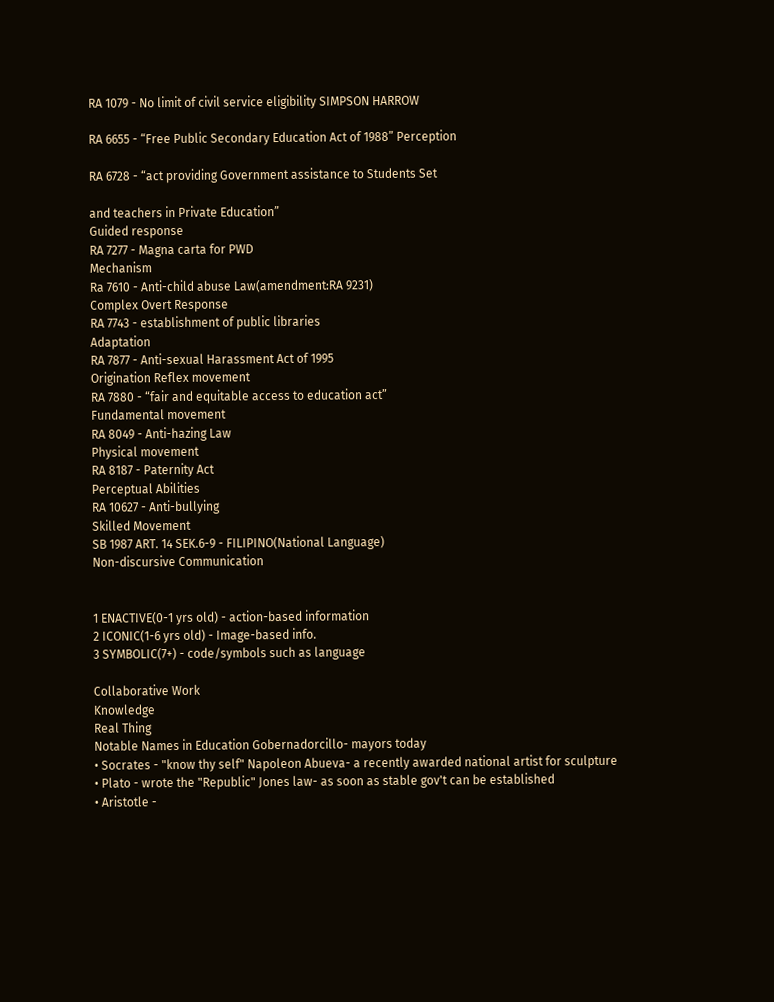RA 1079 - No limit of civil service eligibility SIMPSON HARROW

RA 6655 - “Free Public Secondary Education Act of 1988” Perception

RA 6728 - “act providing Government assistance to Students Set

and teachers in Private Education”
Guided response
RA 7277 - Magna carta for PWD
Mechanism
Ra 7610 - Anti-child abuse Law(amendment:RA 9231)
Complex Overt Response
RA 7743 - establishment of public libraries
Adaptation
RA 7877 - Anti-sexual Harassment Act of 1995
Origination Reflex movement
RA 7880 - “fair and equitable access to education act”
Fundamental movement
RA 8049 - Anti-hazing Law
Physical movement
RA 8187 - Paternity Act
Perceptual Abilities
RA 10627 - Anti-bullying
Skilled Movement
SB 1987 ART. 14 SEK.6-9 - FILIPINO(National Language)
Non-discursive Communication


1 ENACTIVE(0-1 yrs old) - action-based information
2 ICONIC(1-6 yrs old) - Image-based info.
3 SYMBOLIC(7+) - code/symbols such as language

Collaborative Work
Knowledge
Real Thing
Notable Names in Education Gobernadorcillo- mayors today
• Socrates - "know thy self" Napoleon Abueva- a recently awarded national artist for sculpture
• Plato - wrote the "Republic" Jones law- as soon as stable gov't can be established
• Aristotle -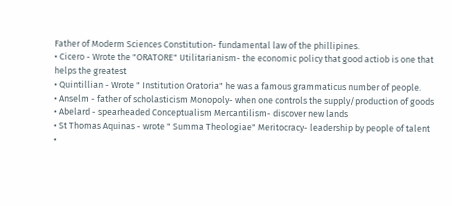Father of Moderm Sciences Constitution- fundamental law of the phillipines.
• Cicero - Wrote the "ORATORE" Utilitarianism- the economic policy that good actiob is one that helps the greatest
• Quintillian - Wrote " Institution Oratoria" he was a famous grammaticus number of people.
• Anselm - father of scholasticism Monopoly- when one controls the supply/production of goods
• Abelard - spearheaded Conceptualism Mercantilism- discover new lands
• St Thomas Aquinas - wrote " Summa Theologiae" Meritocracy- leadership by people of talent
•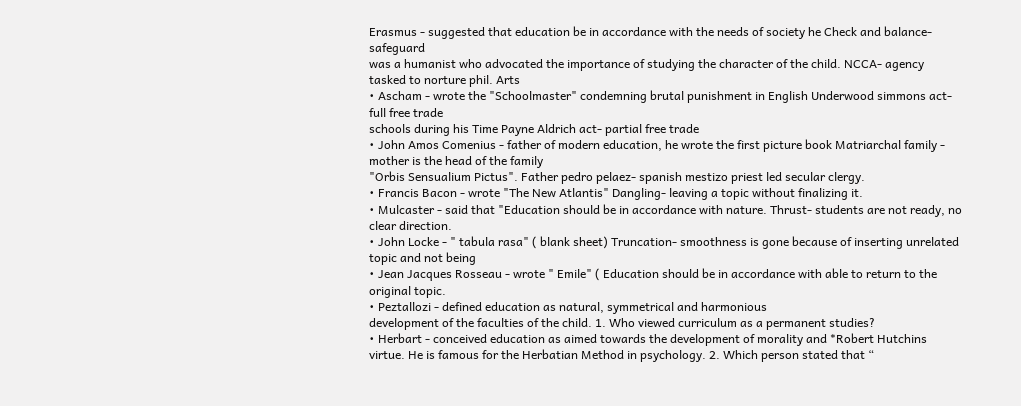Erasmus - suggested that education be in accordance with the needs of society he Check and balance- safeguard
was a humanist who advocated the importance of studying the character of the child. NCCA- agency tasked to norture phil. Arts
• Ascham - wrote the "Schoolmaster" condemning brutal punishment in English Underwood simmons act- full free trade
schools during his Time Payne Aldrich act- partial free trade
• John Amos Comenius - father of modern education, he wrote the first picture book Matriarchal family - mother is the head of the family
"Orbis Sensualium Pictus". Father pedro pelaez- spanish mestizo priest led secular clergy.
• Francis Bacon - wrote "The New Atlantis" Dangling- leaving a topic without finalizing it.
• Mulcaster - said that "Education should be in accordance with nature. Thrust- students are not ready, no clear direction.
• John Locke - " tabula rasa" ( blank sheet) Truncation- smoothness is gone because of inserting unrelated topic and not being
• Jean Jacques Rosseau - wrote " Emile" ( Education should be in accordance with able to return to the original topic.
• Peztallozi - defined education as natural, symmetrical and harmonious
development of the faculties of the child. 1. Who viewed curriculum as a permanent studies?
• Herbart - conceived education as aimed towards the development of morality and *Robert Hutchins
virtue. He is famous for the Herbatian Method in psychology. 2. Which person stated that “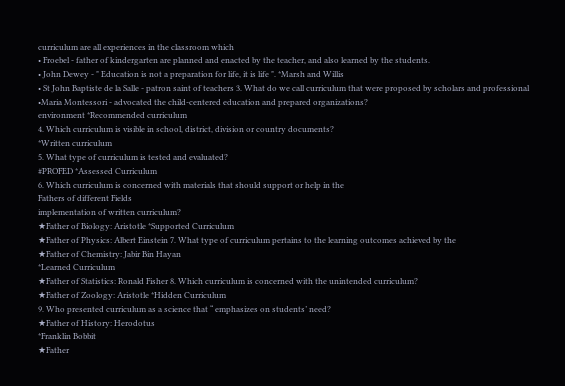curriculum are all experiences in the classroom which
• Froebel - father of kindergarten are planned and enacted by the teacher, and also learned by the students.
• John Dewey - " Education is not a preparation for life, it is life ". *Marsh and Willis
• St John Baptiste de la Salle - patron saint of teachers 3. What do we call curriculum that were proposed by scholars and professional
•Maria Montessori - advocated the child-centered education and prepared organizations?
environment *Recommended curriculum
4. Which curriculum is visible in school, district, division or country documents?
*Written curriculum
5. What type of curriculum is tested and evaluated?
#PROFED *Assessed Curriculum
6. Which curriculum is concerned with materials that should support or help in the
Fathers of different Fields
implementation of written curriculum?
★Father of Biology: Aristotle *Supported Curriculum
★Father of Physics: Albert Einstein 7. What type of curriculum pertains to the learning outcomes achieved by the
★Father of Chemistry: Jabir Bin Hayan
*Learned Curriculum
★Father of Statistics: Ronald Fisher 8. Which curriculum is concerned with the unintended curriculum?
★Father of Zoology: Aristotle *Hidden Curriculum
9. Who presented curriculum as a science that “ emphasizes on students’ need?
★Father of History: Herodotus
*Franklin Bobbit
★Father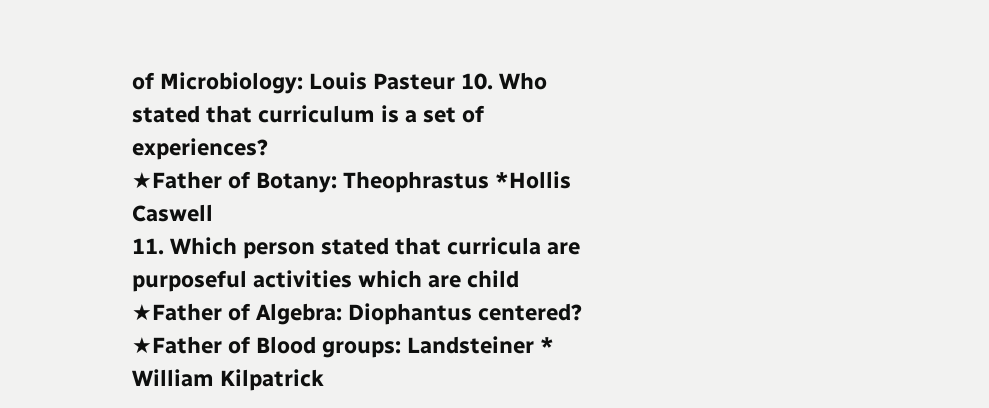of Microbiology: Louis Pasteur 10. Who stated that curriculum is a set of experiences?
★Father of Botany: Theophrastus *Hollis Caswell
11. Which person stated that curricula are purposeful activities which are child
★Father of Algebra: Diophantus centered?
★Father of Blood groups: Landsteiner * William Kilpatrick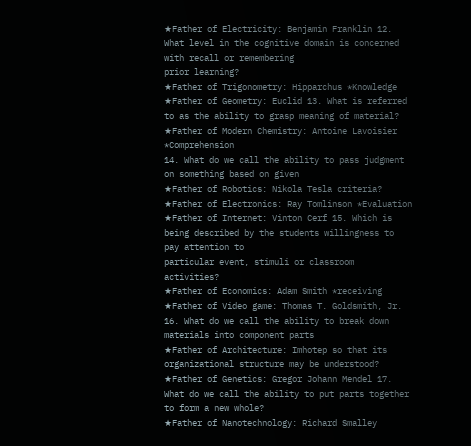★Father of Electricity: Benjamin Franklin 12. What level in the cognitive domain is concerned with recall or remembering
prior learning?
★Father of Trigonometry: Hipparchus *Knowledge
★Father of Geometry: Euclid 13. What is referred to as the ability to grasp meaning of material?
★Father of Modern Chemistry: Antoine Lavoisier *Comprehension
14. What do we call the ability to pass judgment on something based on given
★Father of Robotics: Nikola Tesla criteria?
★Father of Electronics: Ray Tomlinson *Evaluation
★Father of Internet: Vinton Cerf 15. Which is being described by the students willingness to pay attention to
particular event, stimuli or classroom activities?
★Father of Economics: Adam Smith *receiving
★Father of Video game: Thomas T. Goldsmith, Jr. 16. What do we call the ability to break down materials into component parts
★Father of Architecture: Imhotep so that its organizational structure may be understood?
★Father of Genetics: Gregor Johann Mendel 17. What do we call the ability to put parts together to form a new whole?
★Father of Nanotechnology: Richard Smalley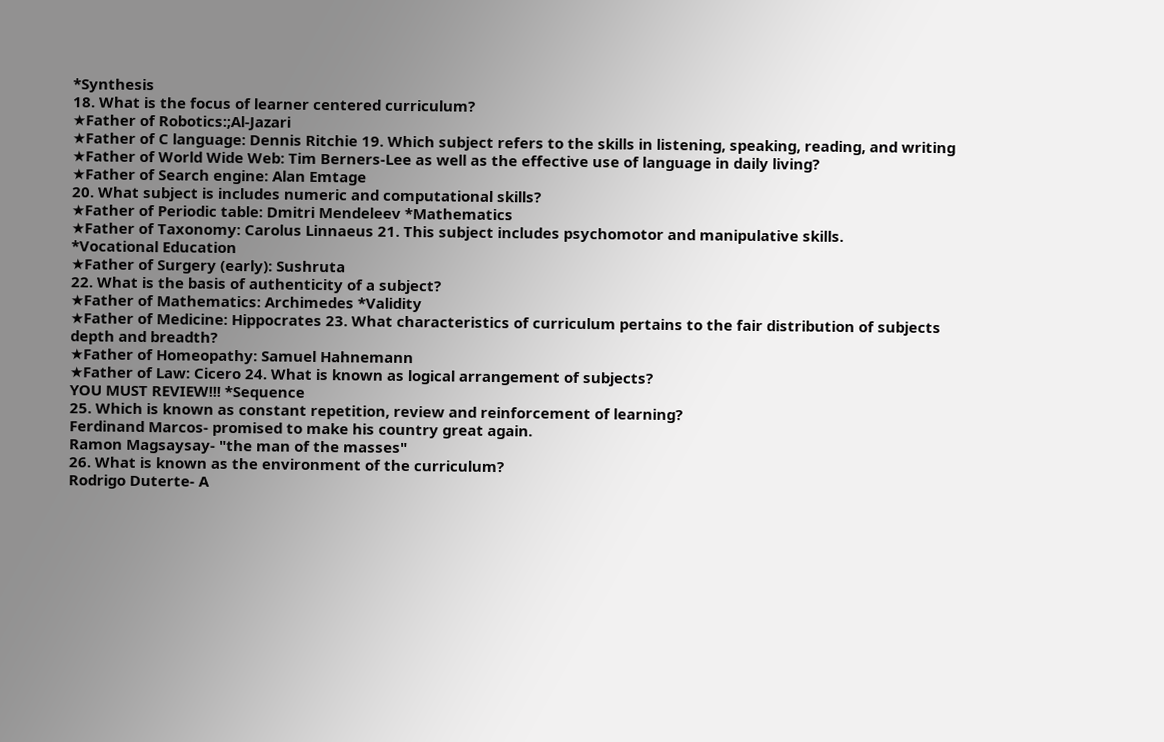*Synthesis
18. What is the focus of learner centered curriculum?
★Father of Robotics:;Al-Jazari
★Father of C language: Dennis Ritchie 19. Which subject refers to the skills in listening, speaking, reading, and writing
★Father of World Wide Web: Tim Berners-Lee as well as the effective use of language in daily living?
★Father of Search engine: Alan Emtage
20. What subject is includes numeric and computational skills?
★Father of Periodic table: Dmitri Mendeleev *Mathematics
★Father of Taxonomy: Carolus Linnaeus 21. This subject includes psychomotor and manipulative skills.
*Vocational Education
★Father of Surgery (early): Sushruta
22. What is the basis of authenticity of a subject?
★Father of Mathematics: Archimedes *Validity
★Father of Medicine: Hippocrates 23. What characteristics of curriculum pertains to the fair distribution of subjects
depth and breadth?
★Father of Homeopathy: Samuel Hahnemann
★Father of Law: Cicero 24. What is known as logical arrangement of subjects?
YOU MUST REVIEW!!! *Sequence
25. Which is known as constant repetition, review and reinforcement of learning?
Ferdinand Marcos- promised to make his country great again.
Ramon Magsaysay- "the man of the masses"
26. What is known as the environment of the curriculum?
Rodrigo Duterte- A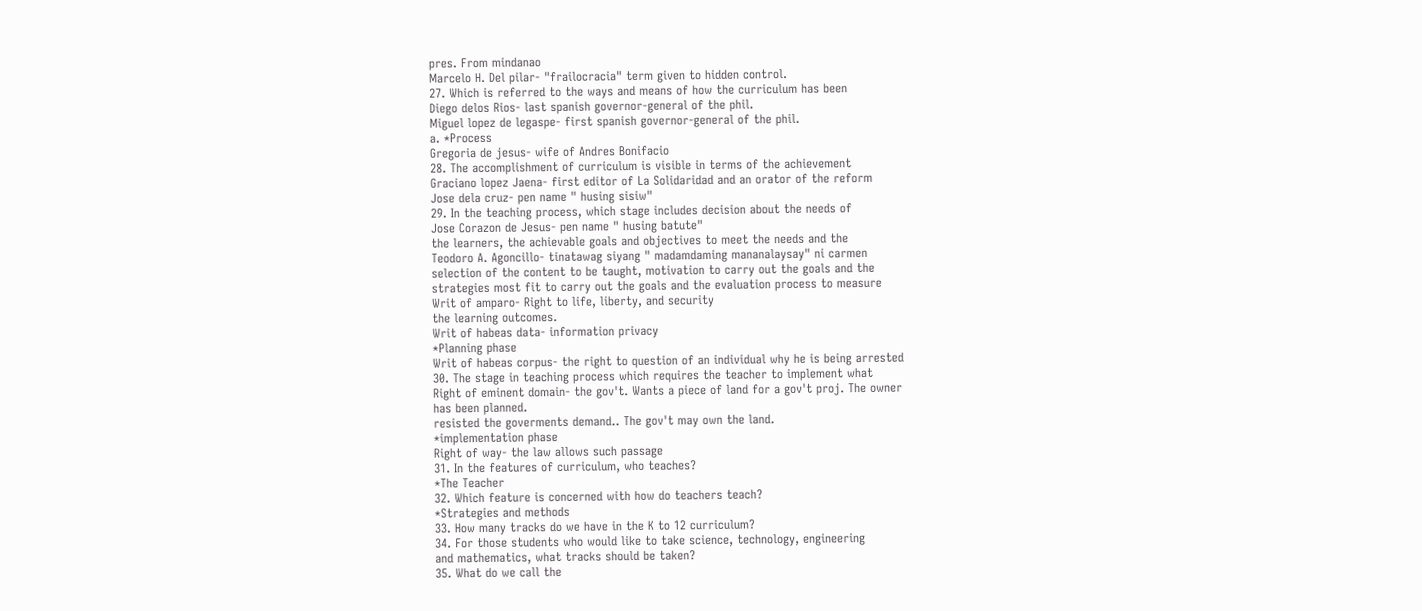pres. From mindanao
Marcelo H. Del pilar- "frailocracia" term given to hidden control.
27. Which is referred to the ways and means of how the curriculum has been
Diego delos Rios- last spanish governor-general of the phil.
Miguel lopez de legaspe- first spanish governor-general of the phil.
a. *Process
Gregoria de jesus- wife of Andres Bonifacio
28. The accomplishment of curriculum is visible in terms of the achievement
Graciano lopez Jaena- first editor of La Solidaridad and an orator of the reform
Jose dela cruz- pen name " husing sisiw"
29. In the teaching process, which stage includes decision about the needs of
Jose Corazon de Jesus- pen name " husing batute"
the learners, the achievable goals and objectives to meet the needs and the
Teodoro A. Agoncillo- tinatawag siyang " madamdaming mananalaysay" ni carmen
selection of the content to be taught, motivation to carry out the goals and the
strategies most fit to carry out the goals and the evaluation process to measure
Writ of amparo- Right to life, liberty, and security
the learning outcomes.
Writ of habeas data- information privacy
*Planning phase
Writ of habeas corpus- the right to question of an individual why he is being arrested
30. The stage in teaching process which requires the teacher to implement what
Right of eminent domain- the gov't. Wants a piece of land for a gov't proj. The owner
has been planned.
resisted the goverments demand.. The gov't may own the land.
*implementation phase
Right of way- the law allows such passage
31. In the features of curriculum, who teaches?
*The Teacher
32. Which feature is concerned with how do teachers teach?
*Strategies and methods
33. How many tracks do we have in the K to 12 curriculum?
34. For those students who would like to take science, technology, engineering
and mathematics, what tracks should be taken?
35. What do we call the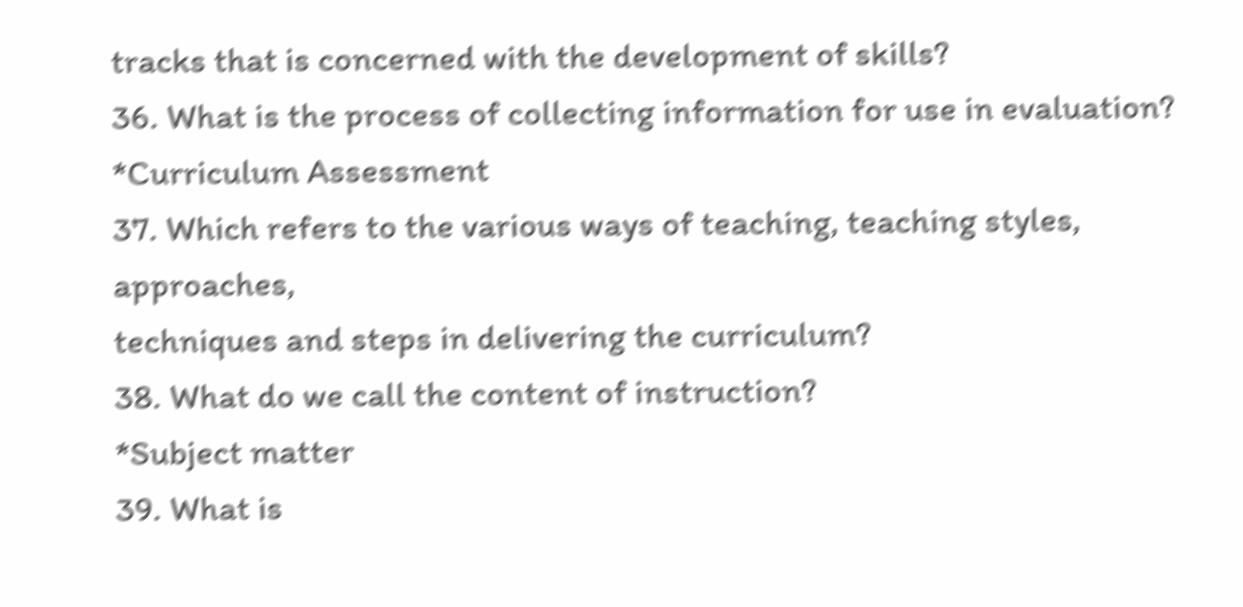tracks that is concerned with the development of skills?
36. What is the process of collecting information for use in evaluation?
*Curriculum Assessment
37. Which refers to the various ways of teaching, teaching styles, approaches,
techniques and steps in delivering the curriculum?
38. What do we call the content of instruction?
*Subject matter
39. What is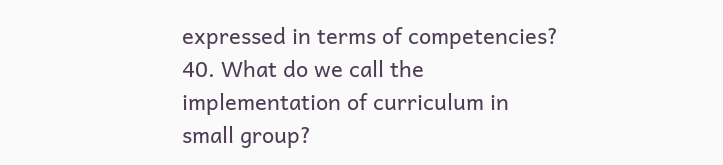expressed in terms of competencies?
40. What do we call the implementation of curriculum in small group?